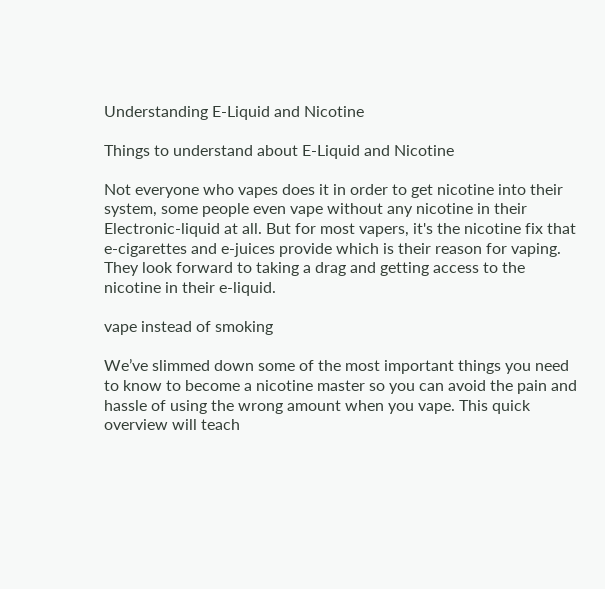Understanding E-Liquid and Nicotine

Things to understand about E-Liquid and Nicotine

Not everyone who vapes does it in order to get nicotine into their system, some people even vape without any nicotine in their Electronic-liquid at all. But for most vapers, it's the nicotine fix that e-cigarettes and e-juices provide which is their reason for vaping. They look forward to taking a drag and getting access to the nicotine in their e-liquid.

vape instead of smoking

We’ve slimmed down some of the most important things you need to know to become a nicotine master so you can avoid the pain and hassle of using the wrong amount when you vape. This quick overview will teach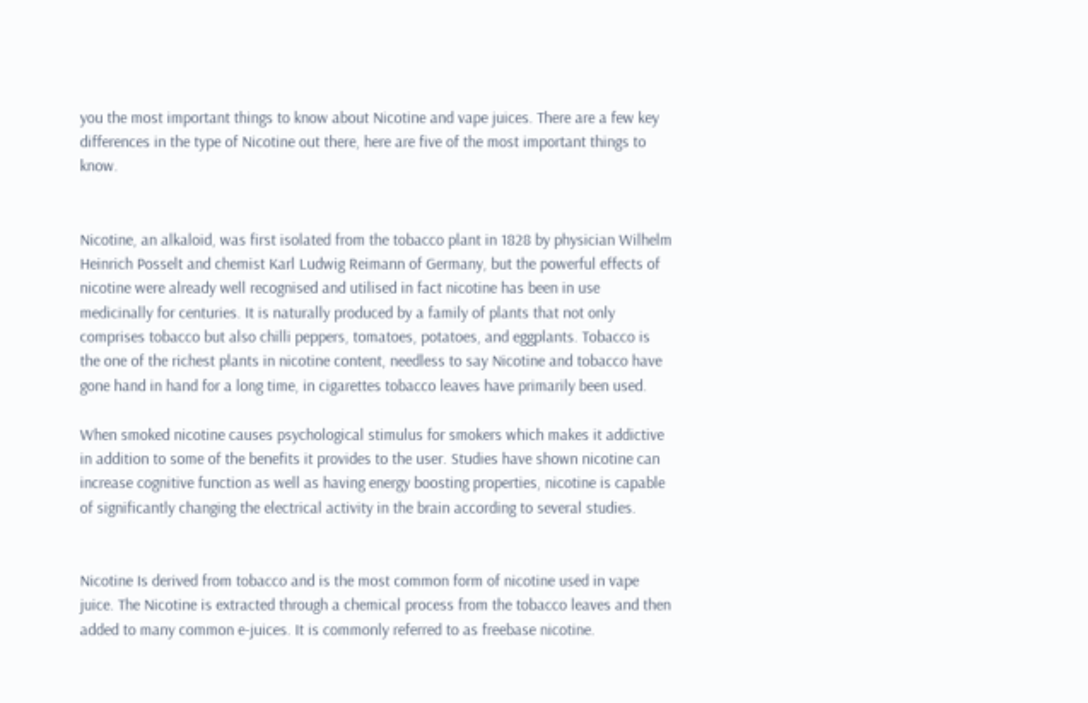you the most important things to know about Nicotine and vape juices. There are a few key differences in the type of Nicotine out there, here are five of the most important things to know.


Nicotine, an alkaloid, was first isolated from the tobacco plant in 1828 by physician Wilhelm Heinrich Posselt and chemist Karl Ludwig Reimann of Germany, but the powerful effects of nicotine were already well recognised and utilised in fact nicotine has been in use medicinally for centuries. It is naturally produced by a family of plants that not only comprises tobacco but also chilli peppers, tomatoes, potatoes, and eggplants. Tobacco is the one of the richest plants in nicotine content, needless to say Nicotine and tobacco have gone hand in hand for a long time, in cigarettes tobacco leaves have primarily been used.

When smoked nicotine causes psychological stimulus for smokers which makes it addictive in addition to some of the benefits it provides to the user. Studies have shown nicotine can increase cognitive function as well as having energy boosting properties, nicotine is capable of significantly changing the electrical activity in the brain according to several studies.


Nicotine Is derived from tobacco and is the most common form of nicotine used in vape juice. The Nicotine is extracted through a chemical process from the tobacco leaves and then added to many common e-juices. It is commonly referred to as freebase nicotine.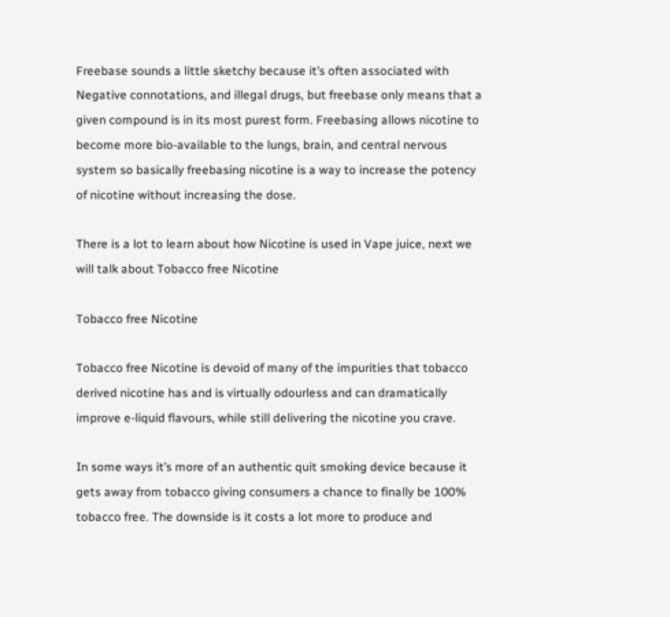Freebase sounds a little sketchy because it’s often associated with Negative connotations, and illegal drugs, but freebase only means that a given compound is in its most purest form. Freebasing allows nicotine to become more bio-available to the lungs, brain, and central nervous system so basically freebasing nicotine is a way to increase the potency of nicotine without increasing the dose.

There is a lot to learn about how Nicotine is used in Vape juice, next we will talk about Tobacco free Nicotine

Tobacco free Nicotine

Tobacco free Nicotine is devoid of many of the impurities that tobacco derived nicotine has and is virtually odourless and can dramatically improve e-liquid flavours, while still delivering the nicotine you crave.

In some ways it’s more of an authentic quit smoking device because it gets away from tobacco giving consumers a chance to finally be 100% tobacco free. The downside is it costs a lot more to produce and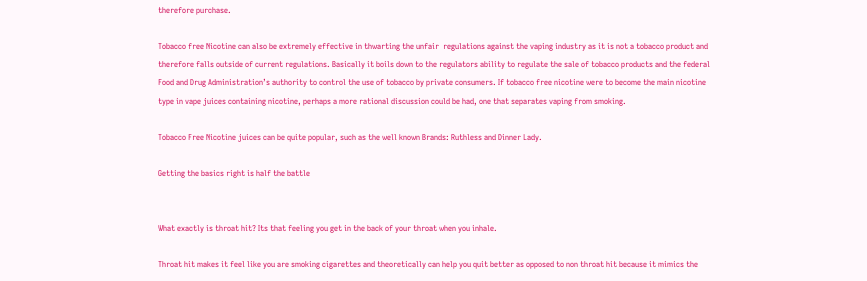therefore purchase.

Tobacco free Nicotine can also be extremely effective in thwarting the unfair  regulations against the vaping industry as it is not a tobacco product and therefore falls outside of current regulations. Basically it boils down to the regulators ability to regulate the sale of tobacco products and the federal Food and Drug Administration’s authority to control the use of tobacco by private consumers. If tobacco free nicotine were to become the main nicotine type in vape juices containing nicotine, perhaps a more rational discussion could be had, one that separates vaping from smoking.

Tobacco Free Nicotine juices can be quite popular, such as the well known Brands: Ruthless and Dinner Lady.

Getting the basics right is half the battle


What exactly is throat hit? Its that feeling you get in the back of your throat when you inhale.

Throat hit makes it feel like you are smoking cigarettes and theoretically can help you quit better as opposed to non throat hit because it mimics the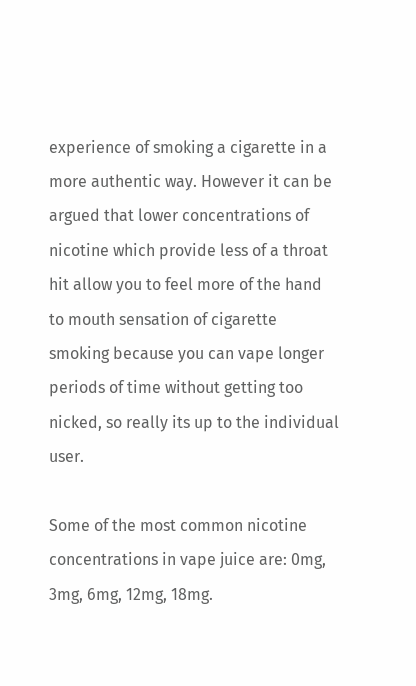experience of smoking a cigarette in a more authentic way. However it can be argued that lower concentrations of nicotine which provide less of a throat hit allow you to feel more of the hand to mouth sensation of cigarette smoking because you can vape longer periods of time without getting too nicked, so really its up to the individual user.

Some of the most common nicotine concentrations in vape juice are: 0mg, 3mg, 6mg, 12mg, 18mg.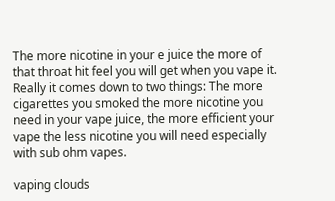The more nicotine in your e juice the more of that throat hit feel you will get when you vape it. Really it comes down to two things: The more cigarettes you smoked the more nicotine you need in your vape juice, the more efficient your vape the less nicotine you will need especially with sub ohm vapes.

vaping clouds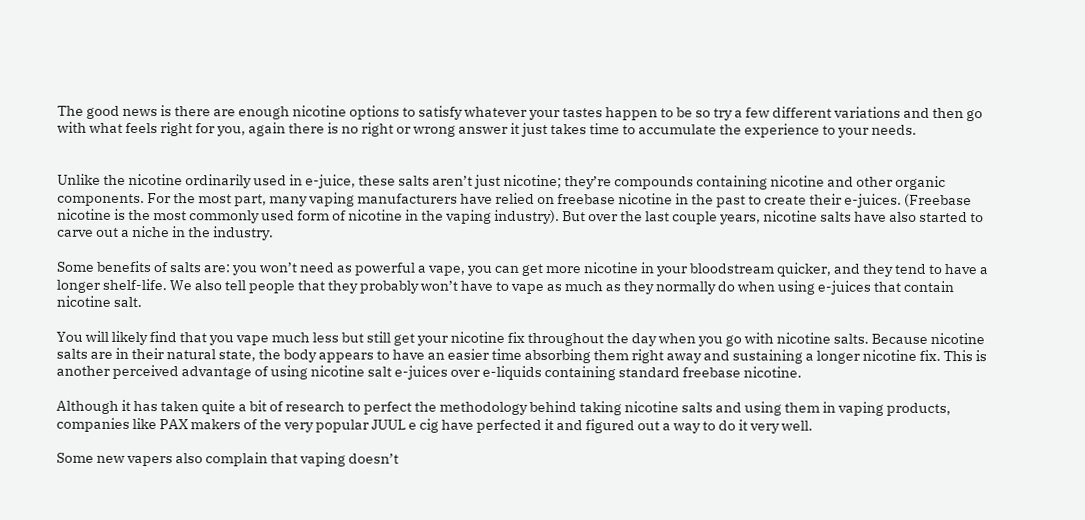The good news is there are enough nicotine options to satisfy whatever your tastes happen to be so try a few different variations and then go with what feels right for you, again there is no right or wrong answer it just takes time to accumulate the experience to your needs.


Unlike the nicotine ordinarily used in e-juice, these salts aren’t just nicotine; they’re compounds containing nicotine and other organic components. For the most part, many vaping manufacturers have relied on freebase nicotine in the past to create their e-juices. (Freebase nicotine is the most commonly used form of nicotine in the vaping industry). But over the last couple years, nicotine salts have also started to carve out a niche in the industry.

Some benefits of salts are: you won’t need as powerful a vape, you can get more nicotine in your bloodstream quicker, and they tend to have a longer shelf-life. We also tell people that they probably won’t have to vape as much as they normally do when using e-juices that contain nicotine salt.

You will likely find that you vape much less but still get your nicotine fix throughout the day when you go with nicotine salts. Because nicotine salts are in their natural state, the body appears to have an easier time absorbing them right away and sustaining a longer nicotine fix. This is another perceived advantage of using nicotine salt e-juices over e-liquids containing standard freebase nicotine.

Although it has taken quite a bit of research to perfect the methodology behind taking nicotine salts and using them in vaping products, companies like PAX makers of the very popular JUUL e cig have perfected it and figured out a way to do it very well.

Some new vapers also complain that vaping doesn’t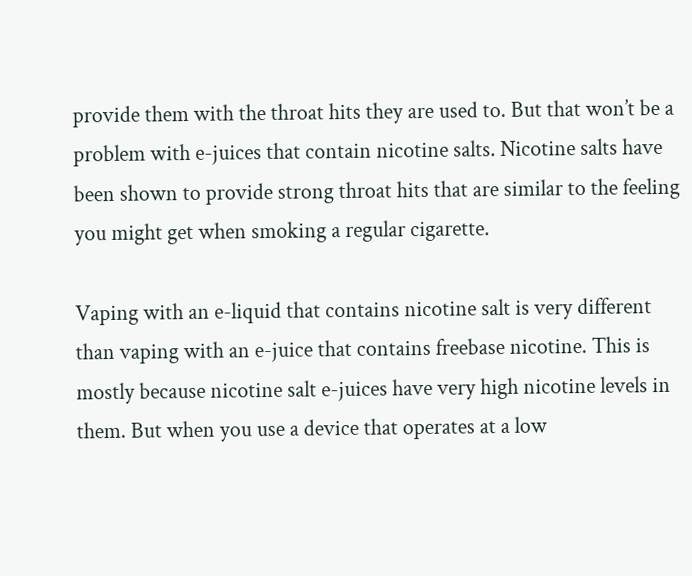provide them with the throat hits they are used to. But that won’t be a problem with e-juices that contain nicotine salts. Nicotine salts have been shown to provide strong throat hits that are similar to the feeling you might get when smoking a regular cigarette.

Vaping with an e-liquid that contains nicotine salt is very different than vaping with an e-juice that contains freebase nicotine. This is mostly because nicotine salt e-juices have very high nicotine levels in them. But when you use a device that operates at a low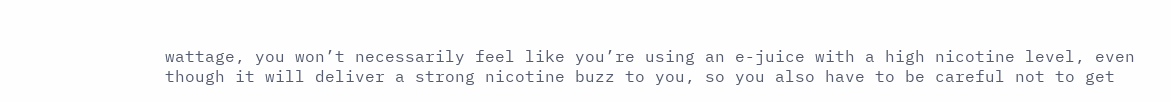wattage, you won’t necessarily feel like you’re using an e-juice with a high nicotine level, even though it will deliver a strong nicotine buzz to you, so you also have to be careful not to get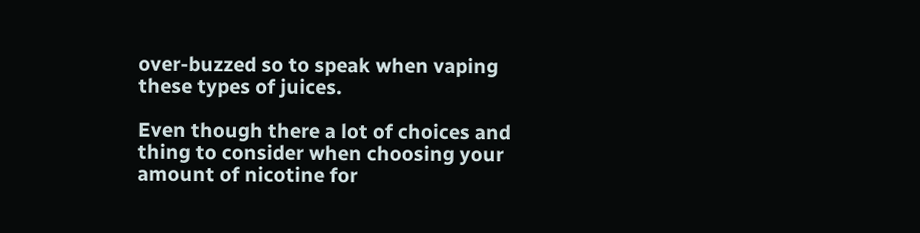over-buzzed so to speak when vaping these types of juices.

Even though there a lot of choices and thing to consider when choosing your amount of nicotine for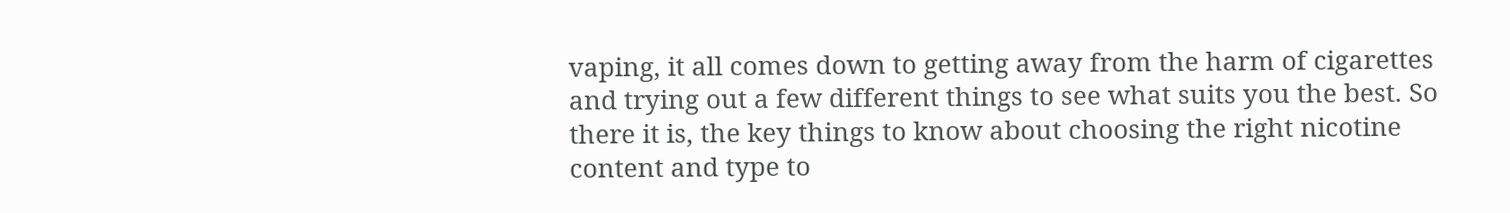vaping, it all comes down to getting away from the harm of cigarettes and trying out a few different things to see what suits you the best. So there it is, the key things to know about choosing the right nicotine content and type to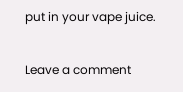put in your vape juice.

Leave a comment